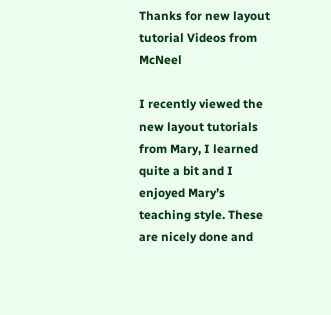Thanks for new layout tutorial Videos from McNeel

I recently viewed the new layout tutorials from Mary, I learned quite a bit and I enjoyed Mary’s teaching style. These are nicely done and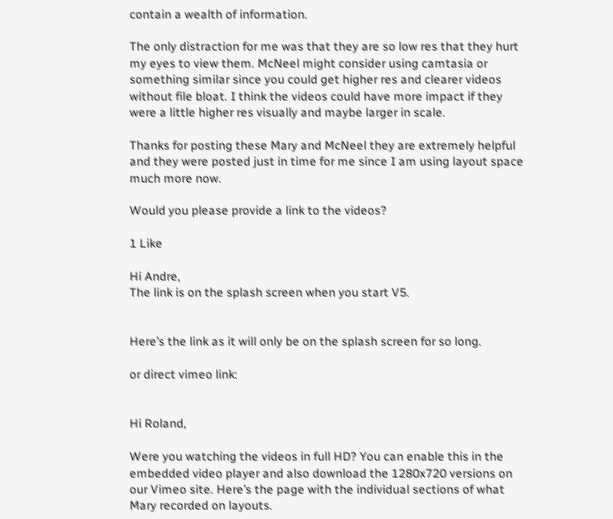contain a wealth of information.

The only distraction for me was that they are so low res that they hurt my eyes to view them. McNeel might consider using camtasia or something similar since you could get higher res and clearer videos without file bloat. I think the videos could have more impact if they were a little higher res visually and maybe larger in scale.

Thanks for posting these Mary and McNeel they are extremely helpful and they were posted just in time for me since I am using layout space much more now.

Would you please provide a link to the videos?

1 Like

Hi Andre,
The link is on the splash screen when you start V5.


Here’s the link as it will only be on the splash screen for so long.

or direct vimeo link:


Hi Roland,

Were you watching the videos in full HD? You can enable this in the embedded video player and also download the 1280x720 versions on our Vimeo site. Here’s the page with the individual sections of what Mary recorded on layouts.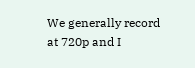We generally record at 720p and I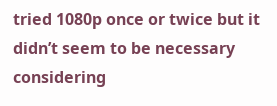tried 1080p once or twice but it didn’t seem to be necessary considering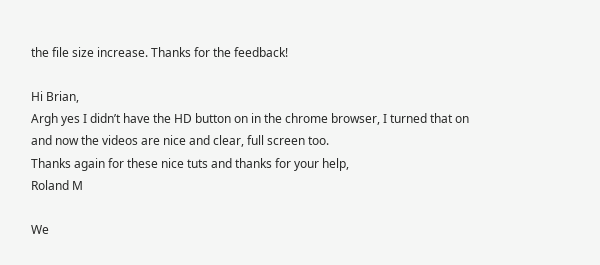the file size increase. Thanks for the feedback!

Hi Brian,
Argh yes I didn’t have the HD button on in the chrome browser, I turned that on and now the videos are nice and clear, full screen too.
Thanks again for these nice tuts and thanks for your help,
Roland M

We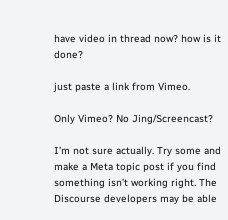have video in thread now? how is it done?

just paste a link from Vimeo.

Only Vimeo? No Jing/Screencast?

I’m not sure actually. Try some and make a Meta topic post if you find something isn’t working right. The Discourse developers may be able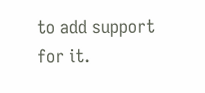to add support for it.